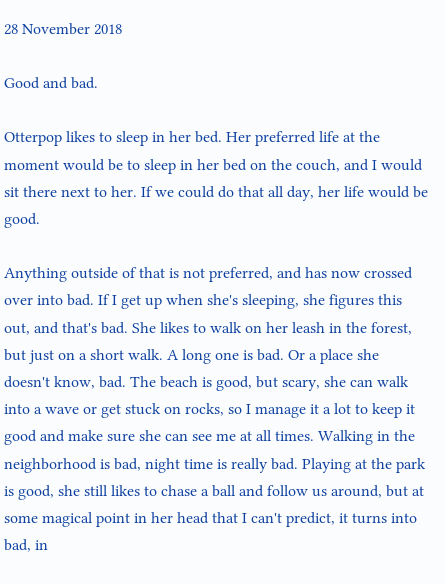28 November 2018

Good and bad.

Otterpop likes to sleep in her bed. Her preferred life at the moment would be to sleep in her bed on the couch, and I would sit there next to her. If we could do that all day, her life would be good.

Anything outside of that is not preferred, and has now crossed over into bad. If I get up when she's sleeping, she figures this out, and that's bad. She likes to walk on her leash in the forest, but just on a short walk. A long one is bad. Or a place she doesn't know, bad. The beach is good, but scary, she can walk into a wave or get stuck on rocks, so I manage it a lot to keep it good and make sure she can see me at all times. Walking in the neighborhood is bad, night time is really bad. Playing at the park is good, she still likes to chase a ball and follow us around, but at some magical point in her head that I can't predict, it turns into bad, in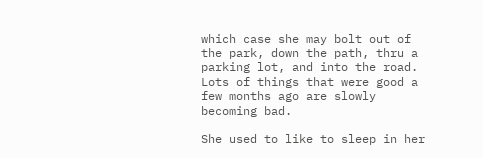which case she may bolt out of the park, down the path, thru a parking lot, and into the road. Lots of things that were good a few months ago are slowly becoming bad.

She used to like to sleep in her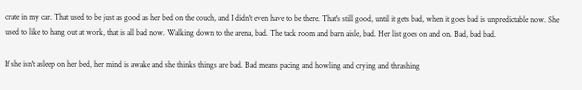crate in my car. That used to be just as good as her bed on the couch, and I didn't even have to be there. That's still good, until it gets bad, when it goes bad is unpredictable now. She used to like to hang out at work, that is all bad now. Walking down to the arena, bad. The tack room and barn aisle, bad. Her list goes on and on. Bad, bad bad.

If she isn't asleep on her bed, her mind is awake and she thinks things are bad. Bad means pacing and howling and crying and thrashing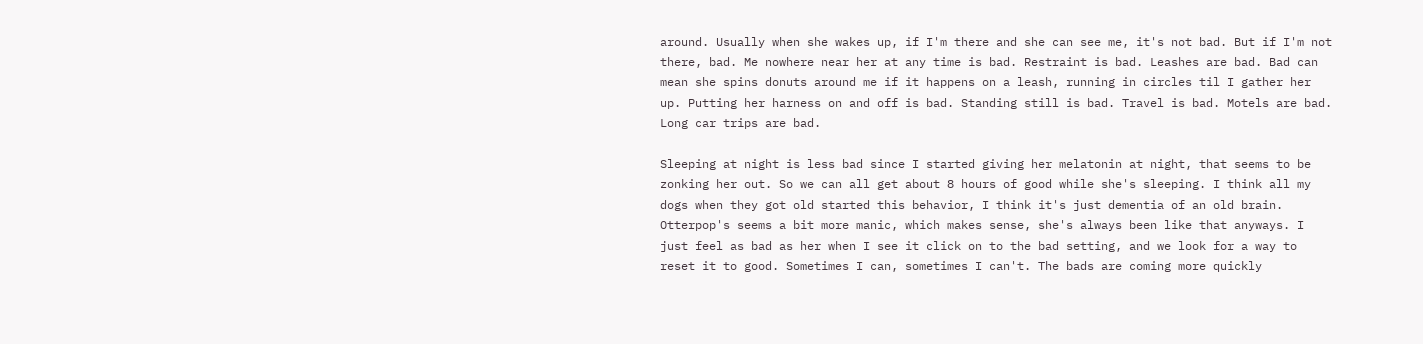around. Usually when she wakes up, if I'm there and she can see me, it's not bad. But if I'm not there, bad. Me nowhere near her at any time is bad. Restraint is bad. Leashes are bad. Bad can mean she spins donuts around me if it happens on a leash, running in circles til I gather her up. Putting her harness on and off is bad. Standing still is bad. Travel is bad. Motels are bad. Long car trips are bad.

Sleeping at night is less bad since I started giving her melatonin at night, that seems to be zonking her out. So we can all get about 8 hours of good while she's sleeping. I think all my dogs when they got old started this behavior, I think it's just dementia of an old brain. Otterpop's seems a bit more manic, which makes sense, she's always been like that anyways. I just feel as bad as her when I see it click on to the bad setting, and we look for a way to reset it to good. Sometimes I can, sometimes I can't. The bads are coming more quickly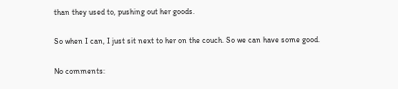than they used to, pushing out her goods.

So when I can, I just sit next to her on the couch. So we can have some good.

No comments: